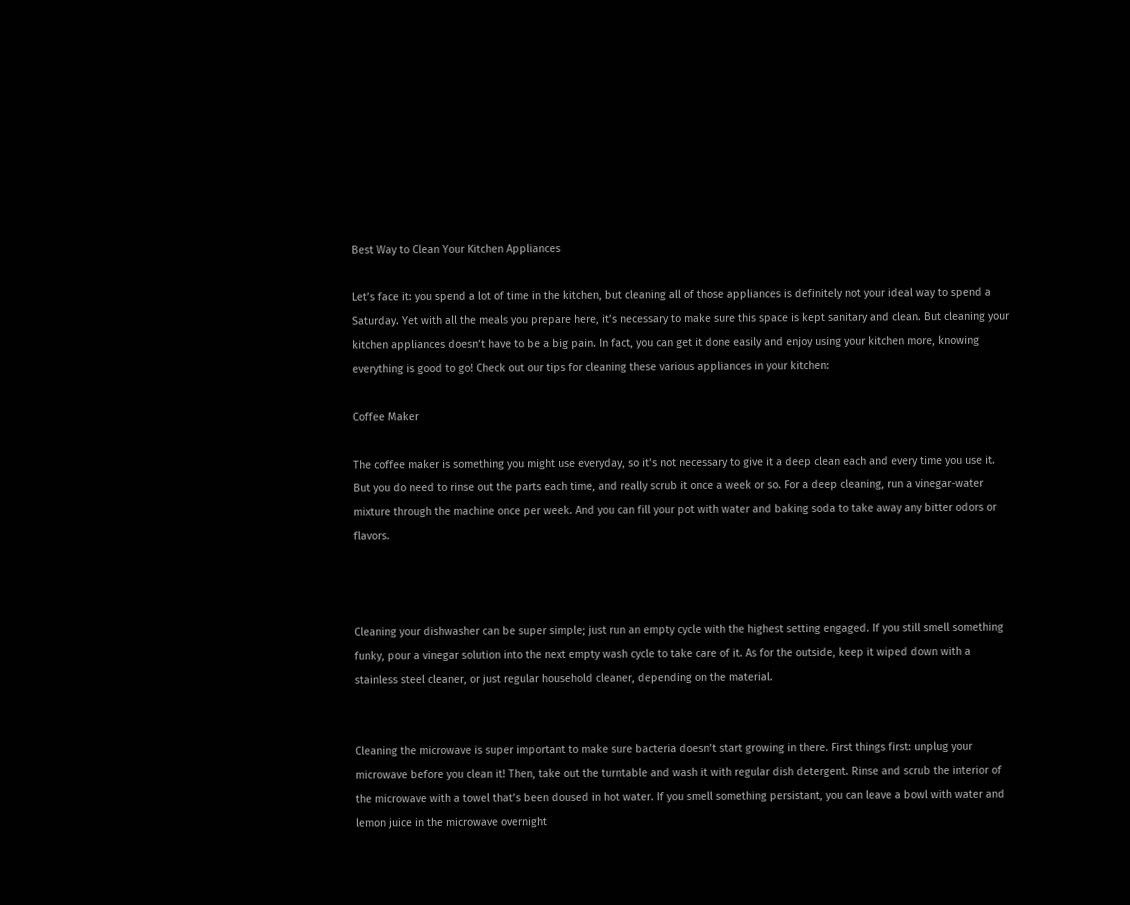Best Way to Clean Your Kitchen Appliances

Let’s face it: you spend a lot of time in the kitchen, but cleaning all of those appliances is definitely not your ideal way to spend a Saturday. Yet with all the meals you prepare here, it’s necessary to make sure this space is kept sanitary and clean. But cleaning your kitchen appliances doesn’t have to be a big pain. In fact, you can get it done easily and enjoy using your kitchen more, knowing everything is good to go! Check out our tips for cleaning these various appliances in your kitchen:

Coffee Maker

The coffee maker is something you might use everyday, so it’s not necessary to give it a deep clean each and every time you use it. But you do need to rinse out the parts each time, and really scrub it once a week or so. For a deep cleaning, run a vinegar-water mixture through the machine once per week. And you can fill your pot with water and baking soda to take away any bitter odors or flavors.



Cleaning your dishwasher can be super simple; just run an empty cycle with the highest setting engaged. If you still smell something funky, pour a vinegar solution into the next empty wash cycle to take care of it. As for the outside, keep it wiped down with a stainless steel cleaner, or just regular household cleaner, depending on the material.


Cleaning the microwave is super important to make sure bacteria doesn’t start growing in there. First things first: unplug your microwave before you clean it! Then, take out the turntable and wash it with regular dish detergent. Rinse and scrub the interior of the microwave with a towel that’s been doused in hot water. If you smell something persistant, you can leave a bowl with water and lemon juice in the microwave overnight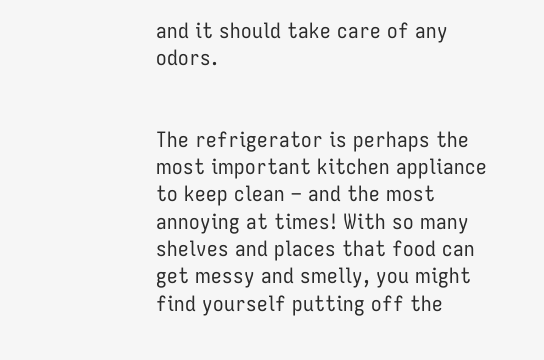and it should take care of any odors.


The refrigerator is perhaps the most important kitchen appliance to keep clean – and the most annoying at times! With so many shelves and places that food can get messy and smelly, you might find yourself putting off the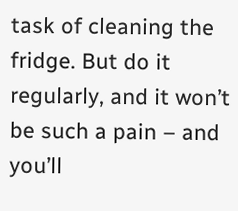task of cleaning the fridge. But do it regularly, and it won’t be such a pain – and you’ll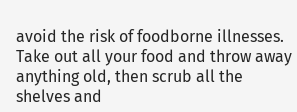avoid the risk of foodborne illnesses. Take out all your food and throw away anything old, then scrub all the shelves and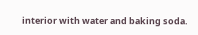interior with water and baking soda.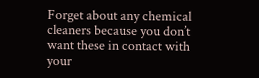Forget about any chemical cleaners because you don’t want these in contact with your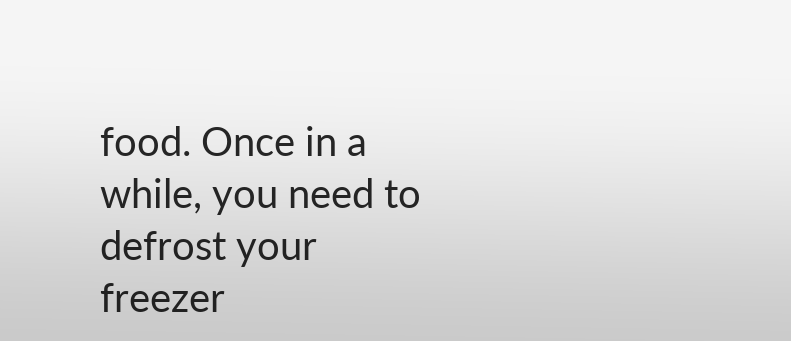food. Once in a while, you need to defrost your freezer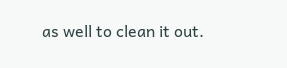as well to clean it out.